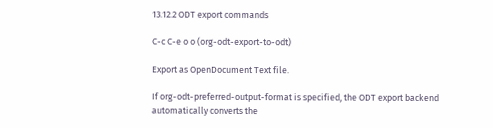13.12.2 ODT export commands

C-c C-e o o (org-odt-export-to-odt)

Export as OpenDocument Text file.

If org-odt-preferred-output-format is specified, the ODT export backend automatically converts the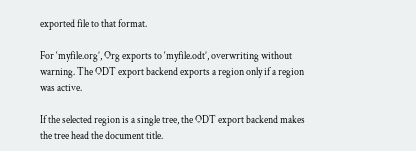exported file to that format.

For ‘myfile.org’, Org exports to ‘myfile.odt’, overwriting without warning. The ODT export backend exports a region only if a region was active.

If the selected region is a single tree, the ODT export backend makes the tree head the document title.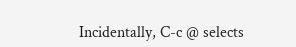Incidentally, C-c @ selects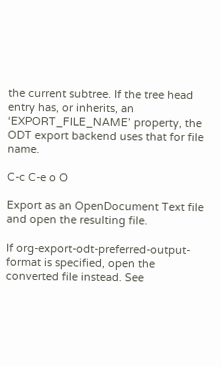the current subtree. If the tree head entry has, or inherits, an ‘EXPORT_FILE_NAME’ property, the ODT export backend uses that for file name.

C-c C-e o O

Export as an OpenDocument Text file and open the resulting file.

If org-export-odt-preferred-output-format is specified, open the converted file instead. See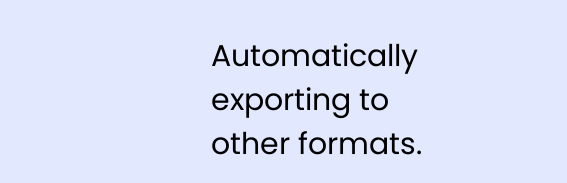Automatically exporting to other formats.